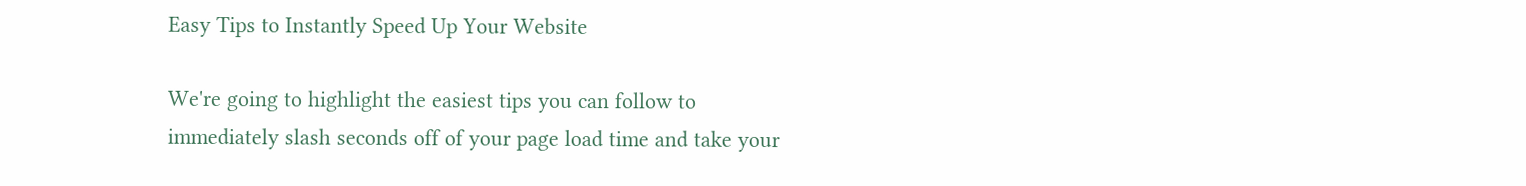Easy Tips to Instantly Speed Up Your Website

We're going to highlight the easiest tips you can follow to immediately slash seconds off of your page load time and take your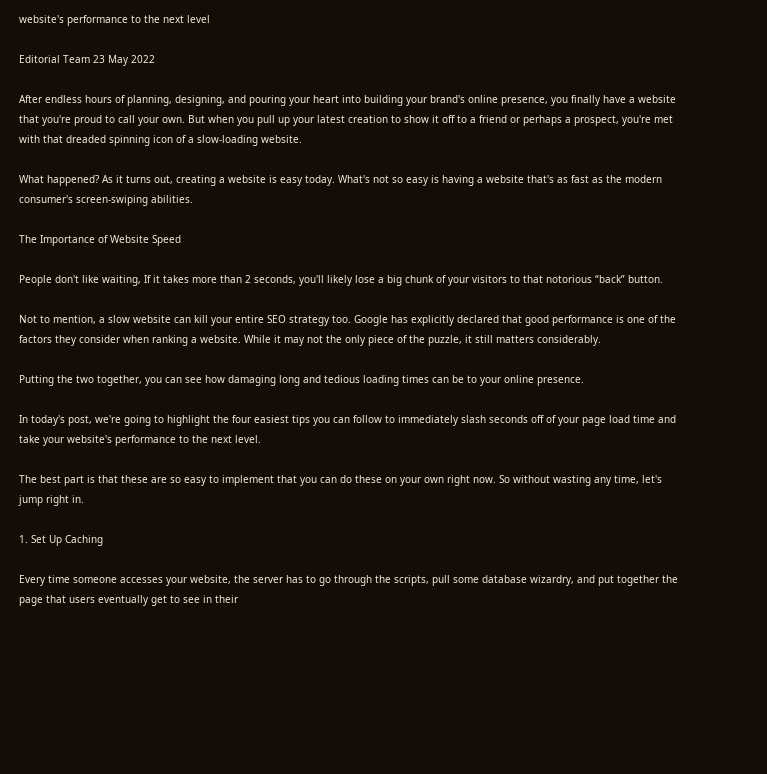website's performance to the next level

Editorial Team 23 May 2022

After endless hours of planning, designing, and pouring your heart into building your brand's online presence, you finally have a website that you're proud to call your own. But when you pull up your latest creation to show it off to a friend or perhaps a prospect, you're met with that dreaded spinning icon of a slow-loading website.

What happened? As it turns out, creating a website is easy today. What's not so easy is having a website that's as fast as the modern consumer's screen-swiping abilities.

The Importance of Website Speed

People don't like waiting, If it takes more than 2 seconds, you'll likely lose a big chunk of your visitors to that notorious “back” button.

Not to mention, a slow website can kill your entire SEO strategy too. Google has explicitly declared that good performance is one of the factors they consider when ranking a website. While it may not the only piece of the puzzle, it still matters considerably.

Putting the two together, you can see how damaging long and tedious loading times can be to your online presence.

In today's post, we're going to highlight the four easiest tips you can follow to immediately slash seconds off of your page load time and take your website's performance to the next level.

The best part is that these are so easy to implement that you can do these on your own right now. So without wasting any time, let's jump right in.

1. Set Up Caching

Every time someone accesses your website, the server has to go through the scripts, pull some database wizardry, and put together the page that users eventually get to see in their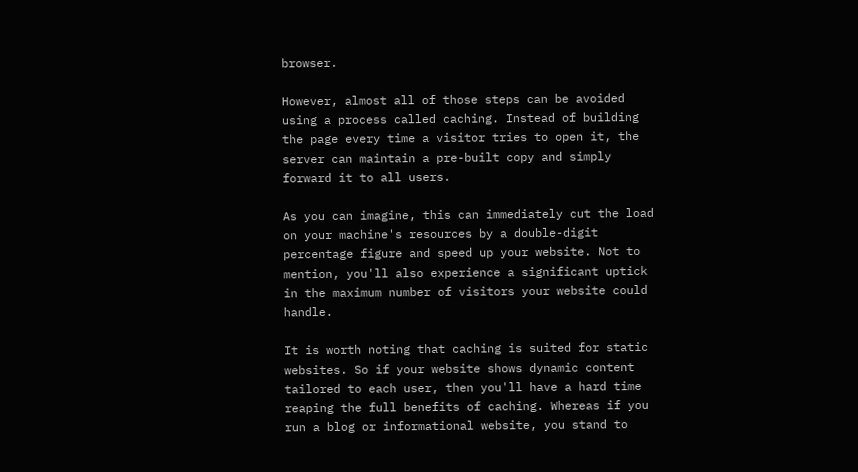browser.

However, almost all of those steps can be avoided using a process called caching. Instead of building the page every time a visitor tries to open it, the server can maintain a pre-built copy and simply forward it to all users.

As you can imagine, this can immediately cut the load on your machine's resources by a double-digit percentage figure and speed up your website. Not to mention, you'll also experience a significant uptick in the maximum number of visitors your website could handle.

It is worth noting that caching is suited for static websites. So if your website shows dynamic content tailored to each user, then you'll have a hard time reaping the full benefits of caching. Whereas if you run a blog or informational website, you stand to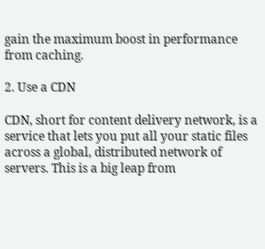gain the maximum boost in performance from caching.

2. Use a CDN

CDN, short for content delivery network, is a service that lets you put all your static files across a global, distributed network of servers. This is a big leap from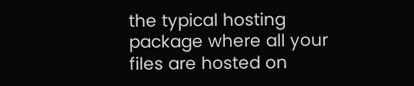the typical hosting package where all your files are hosted on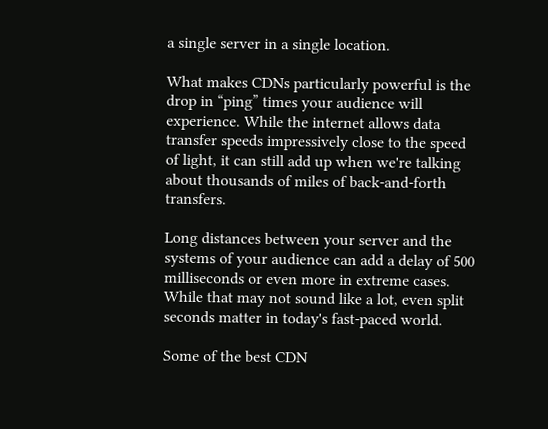a single server in a single location.

What makes CDNs particularly powerful is the drop in “ping” times your audience will experience. While the internet allows data transfer speeds impressively close to the speed of light, it can still add up when we're talking about thousands of miles of back-and-forth transfers.

Long distances between your server and the systems of your audience can add a delay of 500 milliseconds or even more in extreme cases. While that may not sound like a lot, even split seconds matter in today's fast-paced world.

Some of the best CDN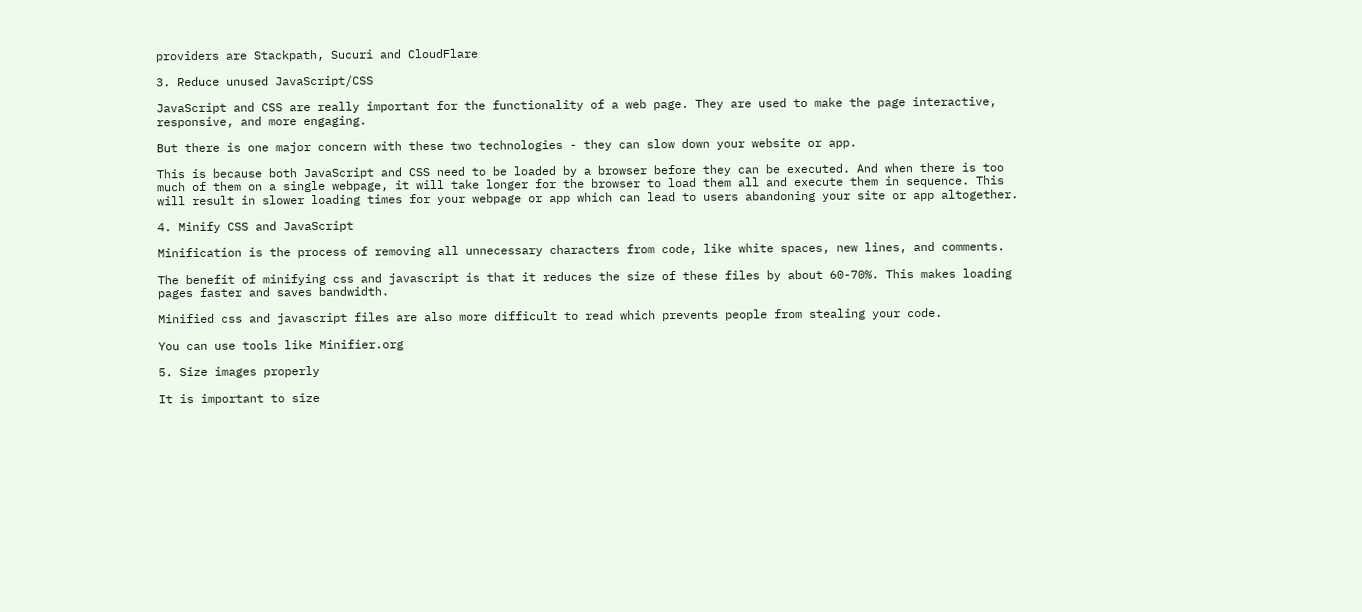providers are Stackpath, Sucuri and CloudFlare

3. Reduce unused JavaScript/CSS

JavaScript and CSS are really important for the functionality of a web page. They are used to make the page interactive, responsive, and more engaging.

But there is one major concern with these two technologies - they can slow down your website or app.

This is because both JavaScript and CSS need to be loaded by a browser before they can be executed. And when there is too much of them on a single webpage, it will take longer for the browser to load them all and execute them in sequence. This will result in slower loading times for your webpage or app which can lead to users abandoning your site or app altogether.

4. Minify CSS and JavaScript

Minification is the process of removing all unnecessary characters from code, like white spaces, new lines, and comments.

The benefit of minifying css and javascript is that it reduces the size of these files by about 60-70%. This makes loading pages faster and saves bandwidth.

Minified css and javascript files are also more difficult to read which prevents people from stealing your code.

You can use tools like Minifier.org

5. Size images properly

It is important to size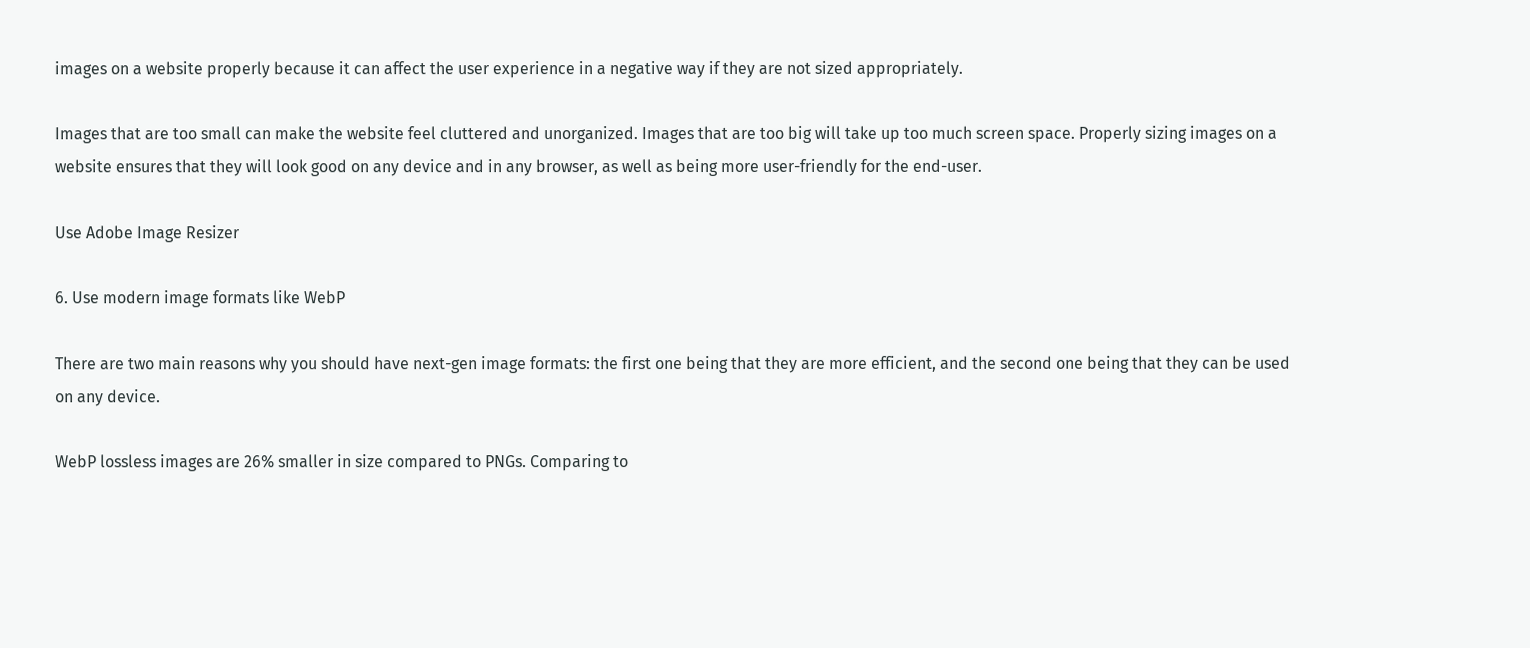images on a website properly because it can affect the user experience in a negative way if they are not sized appropriately.

Images that are too small can make the website feel cluttered and unorganized. Images that are too big will take up too much screen space. Properly sizing images on a website ensures that they will look good on any device and in any browser, as well as being more user-friendly for the end-user.

Use Adobe Image Resizer

6. Use modern image formats like WebP

There are two main reasons why you should have next-gen image formats: the first one being that they are more efficient, and the second one being that they can be used on any device.

WebP lossless images are 26% smaller in size compared to PNGs. Comparing to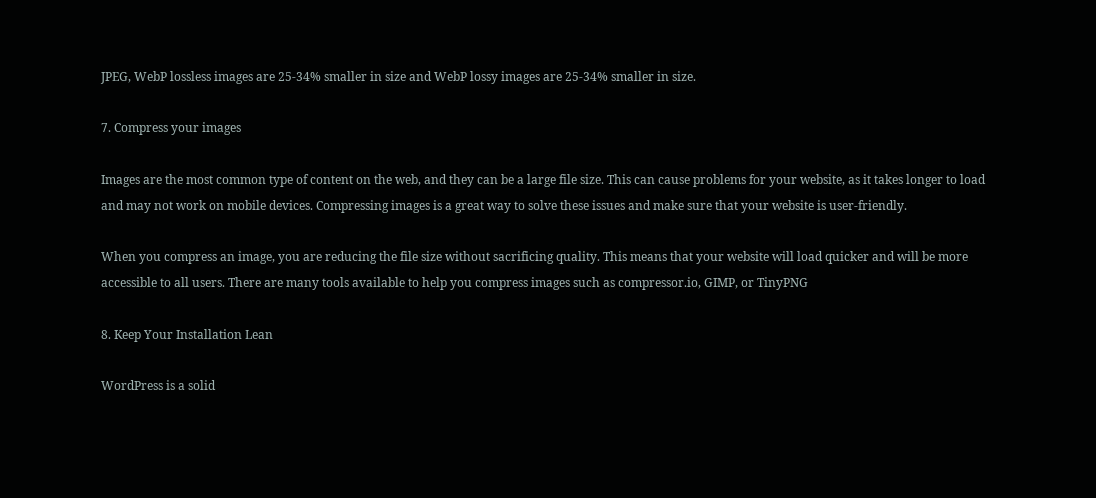JPEG, WebP lossless images are 25-34% smaller in size and WebP lossy images are 25-34% smaller in size.

7. Compress your images

Images are the most common type of content on the web, and they can be a large file size. This can cause problems for your website, as it takes longer to load and may not work on mobile devices. Compressing images is a great way to solve these issues and make sure that your website is user-friendly.

When you compress an image, you are reducing the file size without sacrificing quality. This means that your website will load quicker and will be more accessible to all users. There are many tools available to help you compress images such as compressor.io, GIMP, or TinyPNG

8. Keep Your Installation Lean

WordPress is a solid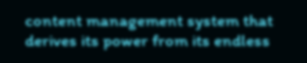content management system that derives its power from its endless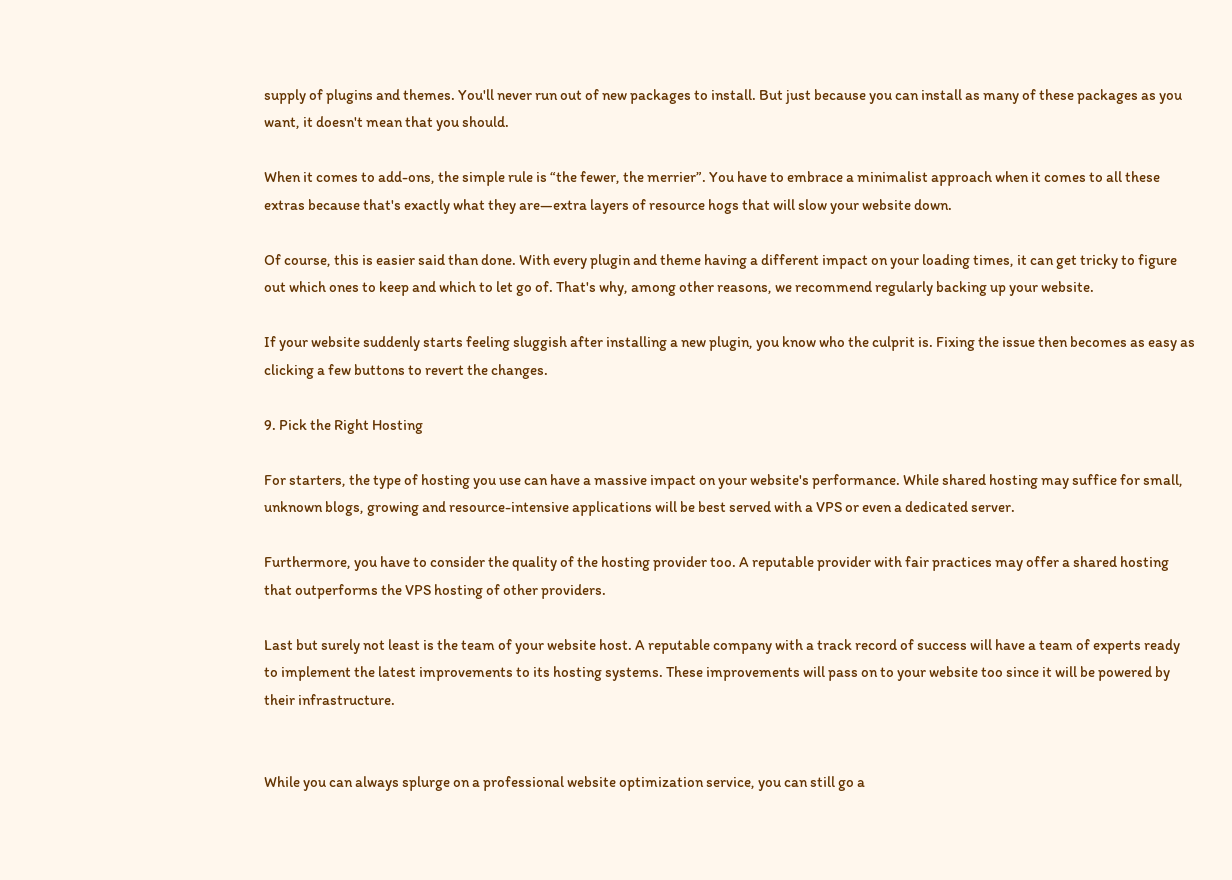supply of plugins and themes. You'll never run out of new packages to install. But just because you can install as many of these packages as you want, it doesn't mean that you should.

When it comes to add-ons, the simple rule is “the fewer, the merrier”. You have to embrace a minimalist approach when it comes to all these extras because that's exactly what they are—extra layers of resource hogs that will slow your website down.

Of course, this is easier said than done. With every plugin and theme having a different impact on your loading times, it can get tricky to figure out which ones to keep and which to let go of. That's why, among other reasons, we recommend regularly backing up your website.

If your website suddenly starts feeling sluggish after installing a new plugin, you know who the culprit is. Fixing the issue then becomes as easy as clicking a few buttons to revert the changes.

9. Pick the Right Hosting

For starters, the type of hosting you use can have a massive impact on your website's performance. While shared hosting may suffice for small, unknown blogs, growing and resource-intensive applications will be best served with a VPS or even a dedicated server.

Furthermore, you have to consider the quality of the hosting provider too. A reputable provider with fair practices may offer a shared hosting that outperforms the VPS hosting of other providers.

Last but surely not least is the team of your website host. A reputable company with a track record of success will have a team of experts ready to implement the latest improvements to its hosting systems. These improvements will pass on to your website too since it will be powered by their infrastructure.


While you can always splurge on a professional website optimization service, you can still go a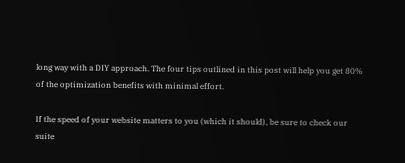long way with a DIY approach. The four tips outlined in this post will help you get 80% of the optimization benefits with minimal effort.

If the speed of your website matters to you (which it should), be sure to check our suite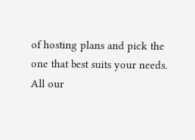of hosting plans and pick the one that best suits your needs. All our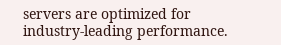servers are optimized for industry-leading performance.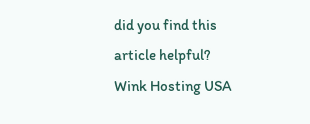did you find this article helpful?
Wink Hosting USA